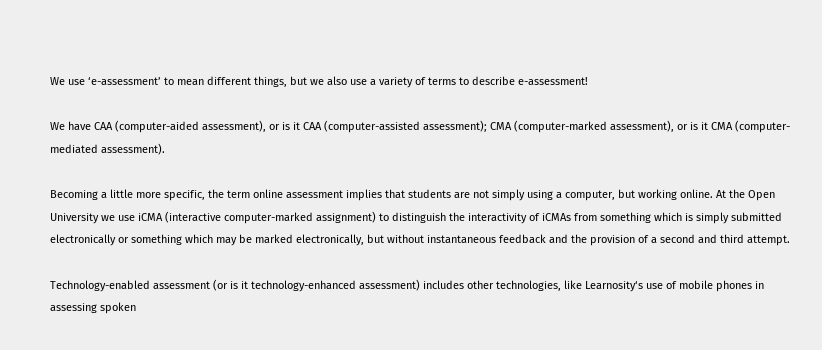We use ‘e-assessment’ to mean different things, but we also use a variety of terms to describe e-assessment!

We have CAA (computer-aided assessment), or is it CAA (computer-assisted assessment); CMA (computer-marked assessment), or is it CMA (computer-mediated assessment).

Becoming a little more specific, the term online assessment implies that students are not simply using a computer, but working online. At the Open University we use iCMA (interactive computer-marked assignment) to distinguish the interactivity of iCMAs from something which is simply submitted electronically or something which may be marked electronically, but without instantaneous feedback and the provision of a second and third attempt.

Technology-enabled assessment (or is it technology-enhanced assessment) includes other technologies, like Learnosity‘s use of mobile phones in assessing spoken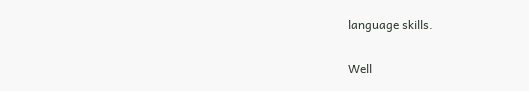language skills.

Well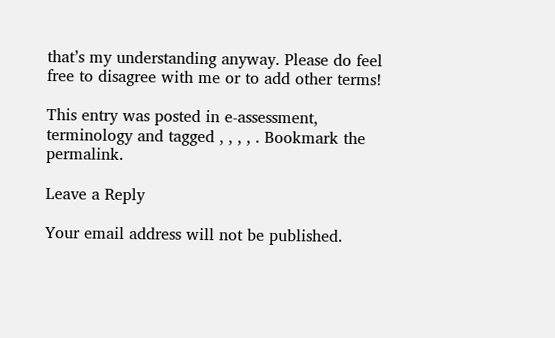that’s my understanding anyway. Please do feel free to disagree with me or to add other terms!

This entry was posted in e-assessment, terminology and tagged , , , , . Bookmark the permalink.

Leave a Reply

Your email address will not be published.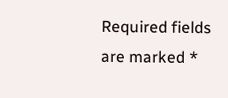Required fields are marked *